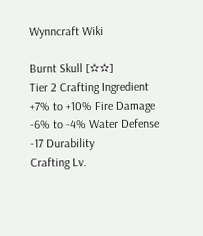Wynncraft Wiki

Burnt Skull [✫✫]
Tier 2 Crafting Ingredient
+7% to +10% Fire Damage
-6% to -4% Water Defense
-17 Durability
Crafting Lv.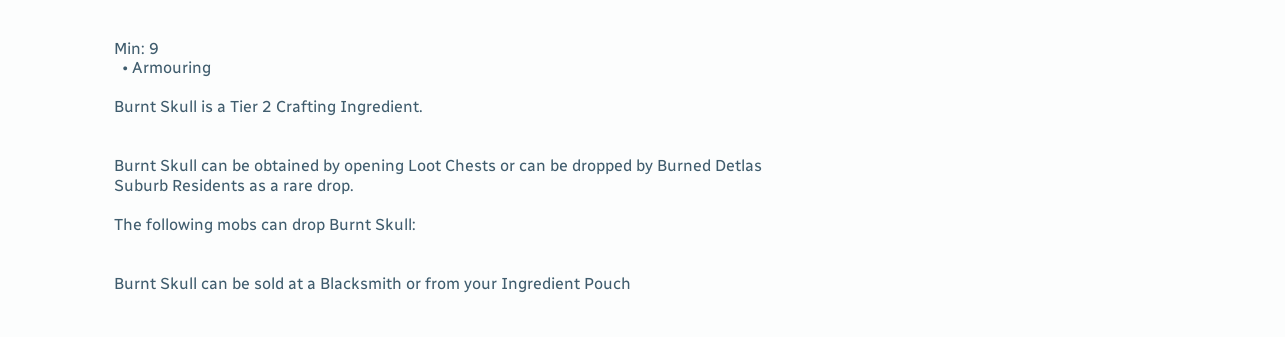Min: 9
  • Armouring

Burnt Skull is a Tier 2 Crafting Ingredient.


Burnt Skull can be obtained by opening Loot Chests or can be dropped by Burned Detlas Suburb Residents as a rare drop.

The following mobs can drop Burnt Skull:


Burnt Skull can be sold at a Blacksmith or from your Ingredient Pouch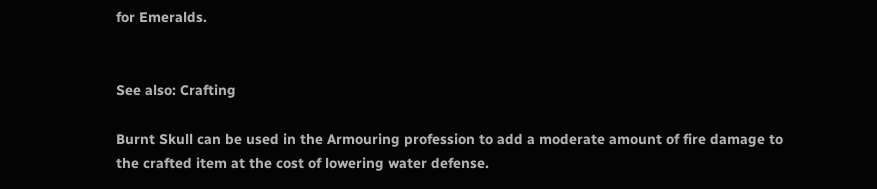for Emeralds.


See also: Crafting

Burnt Skull can be used in the Armouring profession to add a moderate amount of fire damage to the crafted item at the cost of lowering water defense.